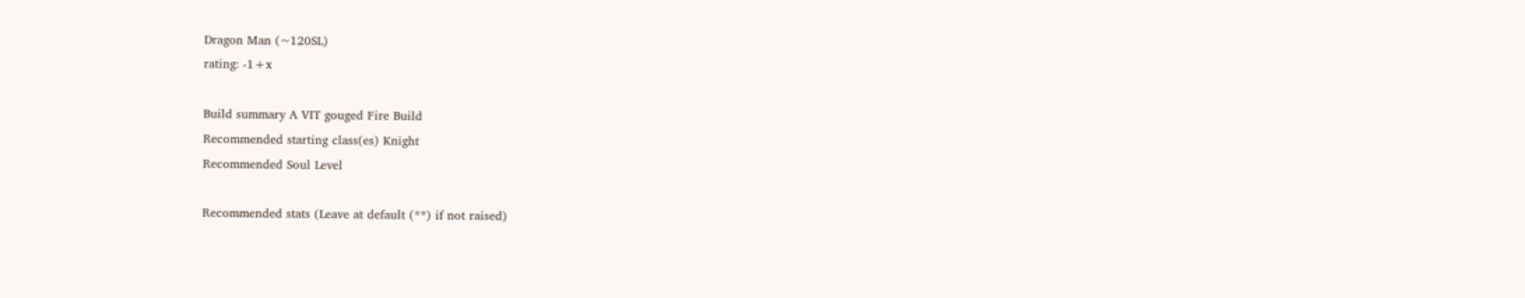Dragon Man (~120SL)
rating: -1+x

Build summary A VIT gouged Fire Build
Recommended starting class(es) Knight
Recommended Soul Level

Recommended stats (Leave at default (**) if not raised)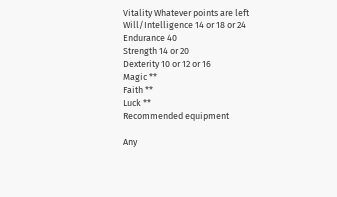Vitality Whatever points are left
Will/Intelligence 14 or 18 or 24
Endurance 40
Strength 14 or 20
Dexterity 10 or 12 or 16
Magic **
Faith **
Luck **
Recommended equipment

Any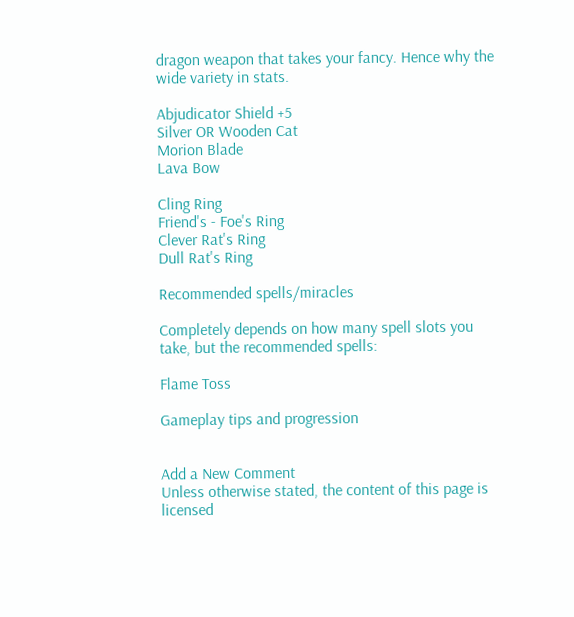dragon weapon that takes your fancy. Hence why the wide variety in stats.

Abjudicator Shield +5
Silver OR Wooden Cat
Morion Blade
Lava Bow

Cling Ring
Friend's - Foe's Ring
Clever Rat's Ring
Dull Rat's Ring

Recommended spells/miracles

Completely depends on how many spell slots you take, but the recommended spells:

Flame Toss

Gameplay tips and progression


Add a New Comment
Unless otherwise stated, the content of this page is licensed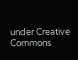under Creative Commons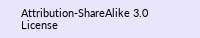Attribution-ShareAlike 3.0 License